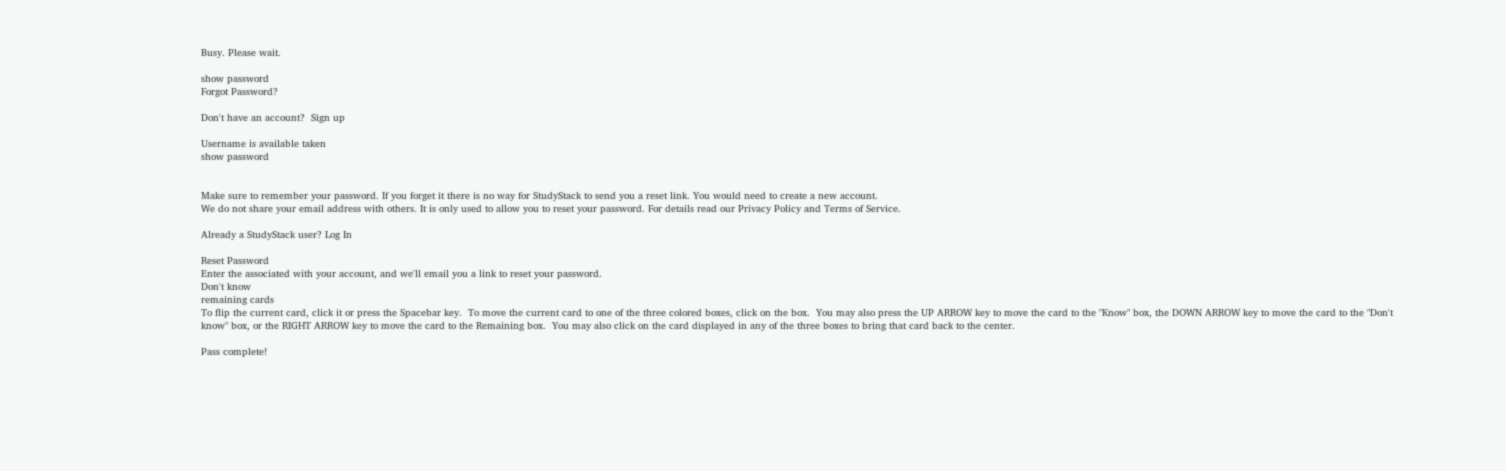Busy. Please wait.

show password
Forgot Password?

Don't have an account?  Sign up

Username is available taken
show password


Make sure to remember your password. If you forget it there is no way for StudyStack to send you a reset link. You would need to create a new account.
We do not share your email address with others. It is only used to allow you to reset your password. For details read our Privacy Policy and Terms of Service.

Already a StudyStack user? Log In

Reset Password
Enter the associated with your account, and we'll email you a link to reset your password.
Don't know
remaining cards
To flip the current card, click it or press the Spacebar key.  To move the current card to one of the three colored boxes, click on the box.  You may also press the UP ARROW key to move the card to the "Know" box, the DOWN ARROW key to move the card to the "Don't know" box, or the RIGHT ARROW key to move the card to the Remaining box.  You may also click on the card displayed in any of the three boxes to bring that card back to the center.

Pass complete!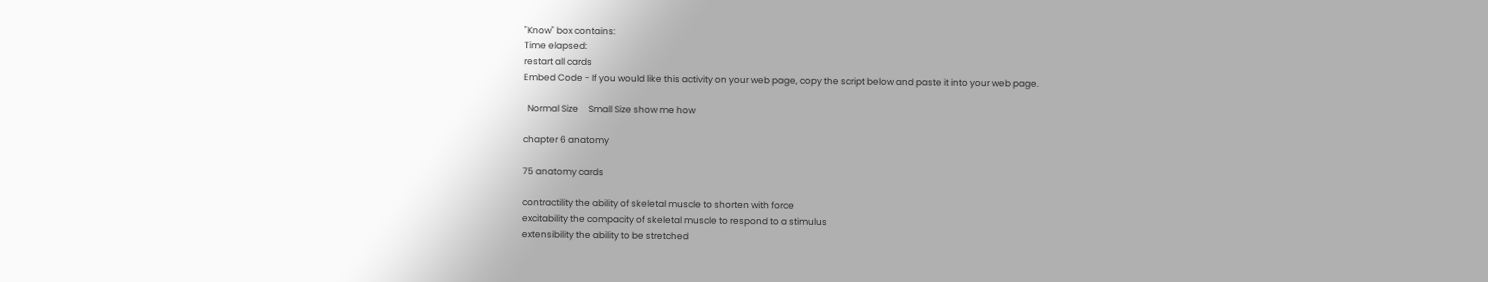"Know" box contains:
Time elapsed:
restart all cards
Embed Code - If you would like this activity on your web page, copy the script below and paste it into your web page.

  Normal Size     Small Size show me how

chapter 6 anatomy

75 anatomy cards

contractility the ability of skeletal muscle to shorten with force
excitability the compacity of skeletal muscle to respond to a stimulus
extensibility the ability to be stretched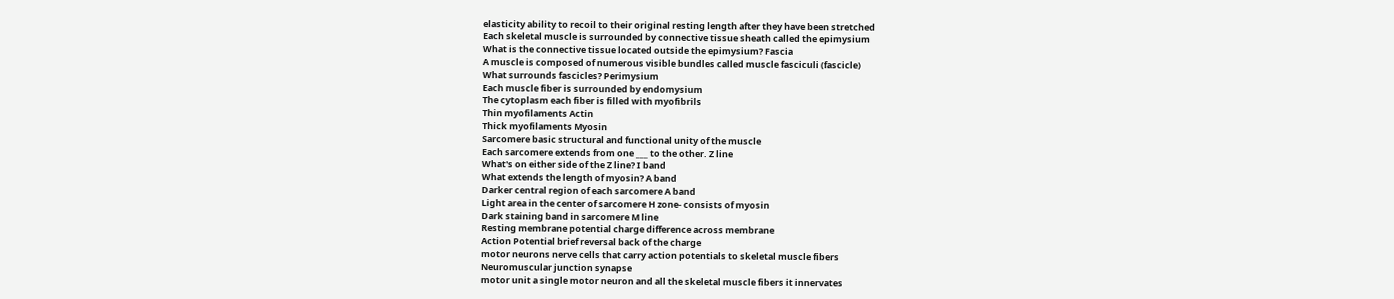elasticity ability to recoil to their original resting length after they have been stretched
Each skeletal muscle is surrounded by connective tissue sheath called the epimysium
What is the connective tissue located outside the epimysium? Fascia
A muscle is composed of numerous visible bundles called muscle fasciculi (fascicle)
What surrounds fascicles? Perimysium
Each muscle fiber is surrounded by endomysium
The cytoplasm each fiber is filled with myofibrils
Thin myofilaments Actin
Thick myofilaments Myosin
Sarcomere basic structural and functional unity of the muscle
Each sarcomere extends from one ___ to the other. Z line
What's on either side of the Z line? I band
What extends the length of myosin? A band
Darker central region of each sarcomere A band
Light area in the center of sarcomere H zone- consists of myosin
Dark staining band in sarcomere M line
Resting membrane potential charge difference across membrane
Action Potential brief reversal back of the charge
motor neurons nerve cells that carry action potentials to skeletal muscle fibers
Neuromuscular junction synapse
motor unit a single motor neuron and all the skeletal muscle fibers it innervates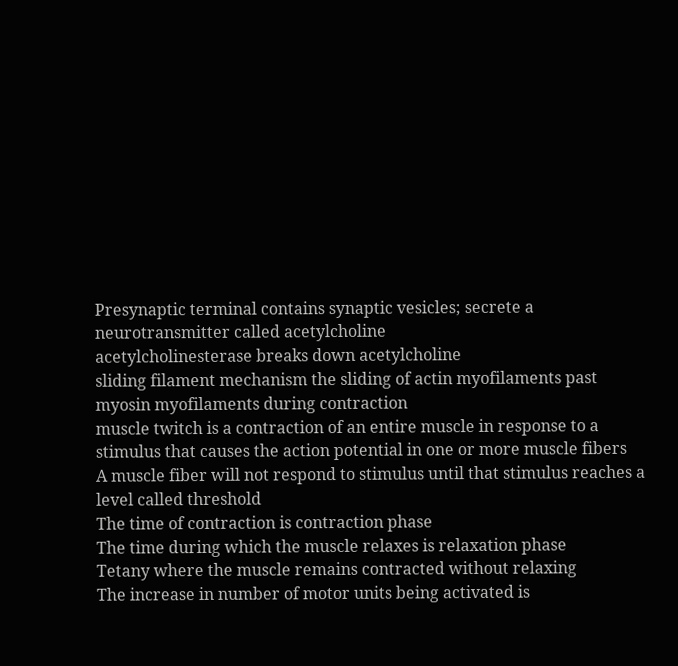Presynaptic terminal contains synaptic vesicles; secrete a neurotransmitter called acetylcholine
acetylcholinesterase breaks down acetylcholine
sliding filament mechanism the sliding of actin myofilaments past myosin myofilaments during contraction
muscle twitch is a contraction of an entire muscle in response to a stimulus that causes the action potential in one or more muscle fibers
A muscle fiber will not respond to stimulus until that stimulus reaches a level called threshold
The time of contraction is contraction phase
The time during which the muscle relaxes is relaxation phase
Tetany where the muscle remains contracted without relaxing
The increase in number of motor units being activated is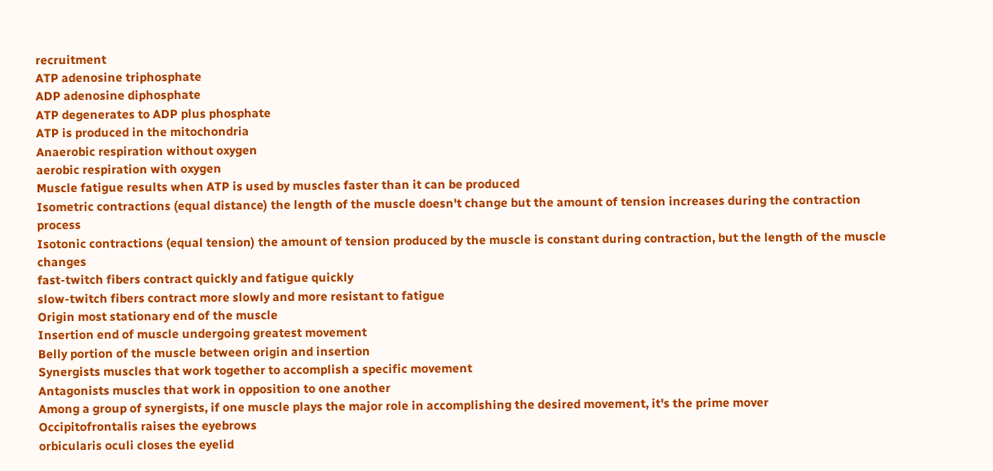recruitment
ATP adenosine triphosphate
ADP adenosine diphosphate
ATP degenerates to ADP plus phosphate
ATP is produced in the mitochondria
Anaerobic respiration without oxygen
aerobic respiration with oxygen
Muscle fatigue results when ATP is used by muscles faster than it can be produced
Isometric contractions (equal distance) the length of the muscle doesn't change but the amount of tension increases during the contraction process
Isotonic contractions (equal tension) the amount of tension produced by the muscle is constant during contraction, but the length of the muscle changes
fast-twitch fibers contract quickly and fatigue quickly
slow-twitch fibers contract more slowly and more resistant to fatigue
Origin most stationary end of the muscle
Insertion end of muscle undergoing greatest movement
Belly portion of the muscle between origin and insertion
Synergists muscles that work together to accomplish a specific movement
Antagonists muscles that work in opposition to one another
Among a group of synergists, if one muscle plays the major role in accomplishing the desired movement, it's the prime mover
Occipitofrontalis raises the eyebrows
orbicularis oculi closes the eyelid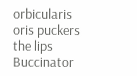orbicularis oris puckers the lips
Buccinator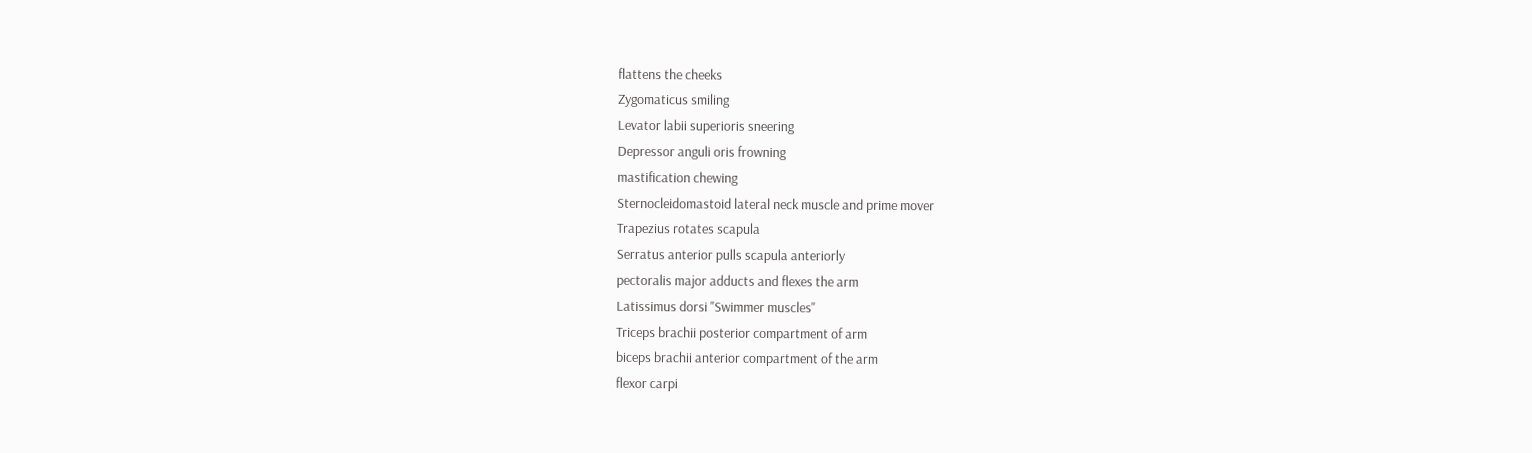flattens the cheeks
Zygomaticus smiling
Levator labii superioris sneering
Depressor anguli oris frowning
mastification chewing
Sternocleidomastoid lateral neck muscle and prime mover
Trapezius rotates scapula
Serratus anterior pulls scapula anteriorly
pectoralis major adducts and flexes the arm
Latissimus dorsi "Swimmer muscles"
Triceps brachii posterior compartment of arm
biceps brachii anterior compartment of the arm
flexor carpi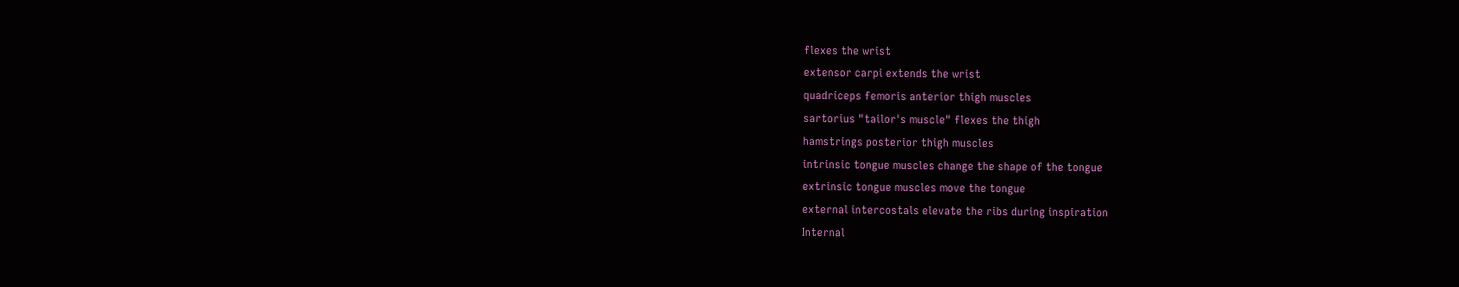flexes the wrist
extensor carpi extends the wrist
quadriceps femoris anterior thigh muscles
sartorius "tailor's muscle" flexes the thigh
hamstrings posterior thigh muscles
intrinsic tongue muscles change the shape of the tongue
extrinsic tongue muscles move the tongue
external intercostals elevate the ribs during inspiration
Internal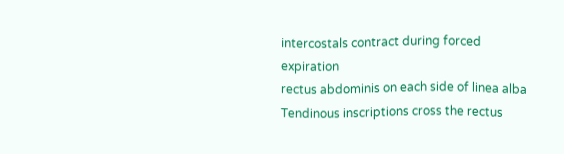intercostals contract during forced expiration
rectus abdominis on each side of linea alba
Tendinous inscriptions cross the rectus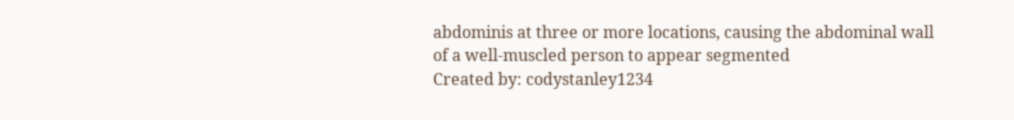abdominis at three or more locations, causing the abdominal wall of a well-muscled person to appear segmented
Created by: codystanley1234